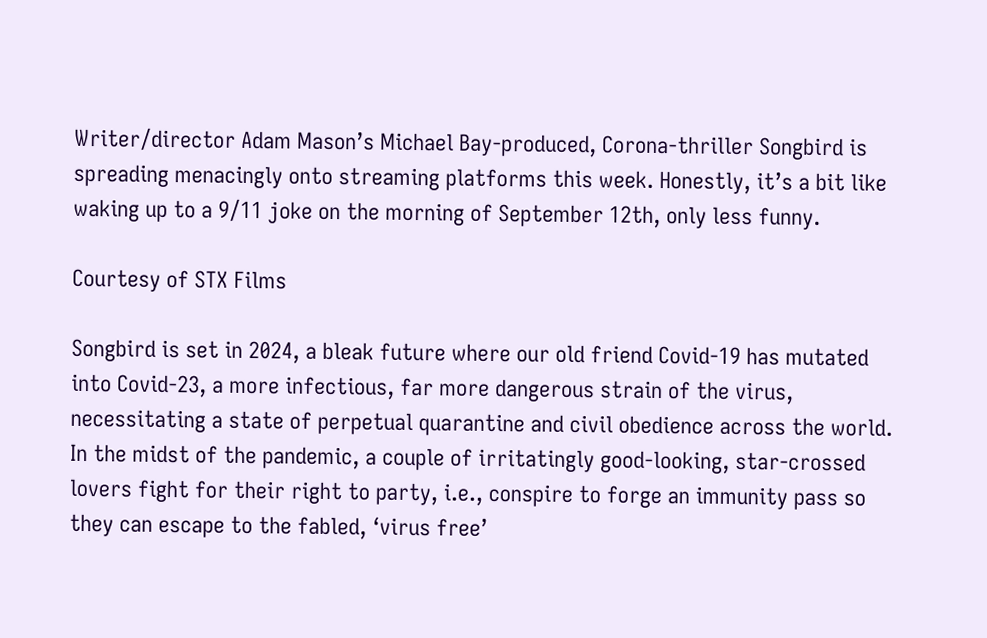Writer/director Adam Mason’s Michael Bay-produced, Corona-thriller Songbird is spreading menacingly onto streaming platforms this week. Honestly, it’s a bit like waking up to a 9/11 joke on the morning of September 12th, only less funny.

Courtesy of STX Films

Songbird is set in 2024, a bleak future where our old friend Covid-19 has mutated into Covid-23, a more infectious, far more dangerous strain of the virus, necessitating a state of perpetual quarantine and civil obedience across the world. In the midst of the pandemic, a couple of irritatingly good-looking, star-crossed lovers fight for their right to party, i.e., conspire to forge an immunity pass so they can escape to the fabled, ‘virus free’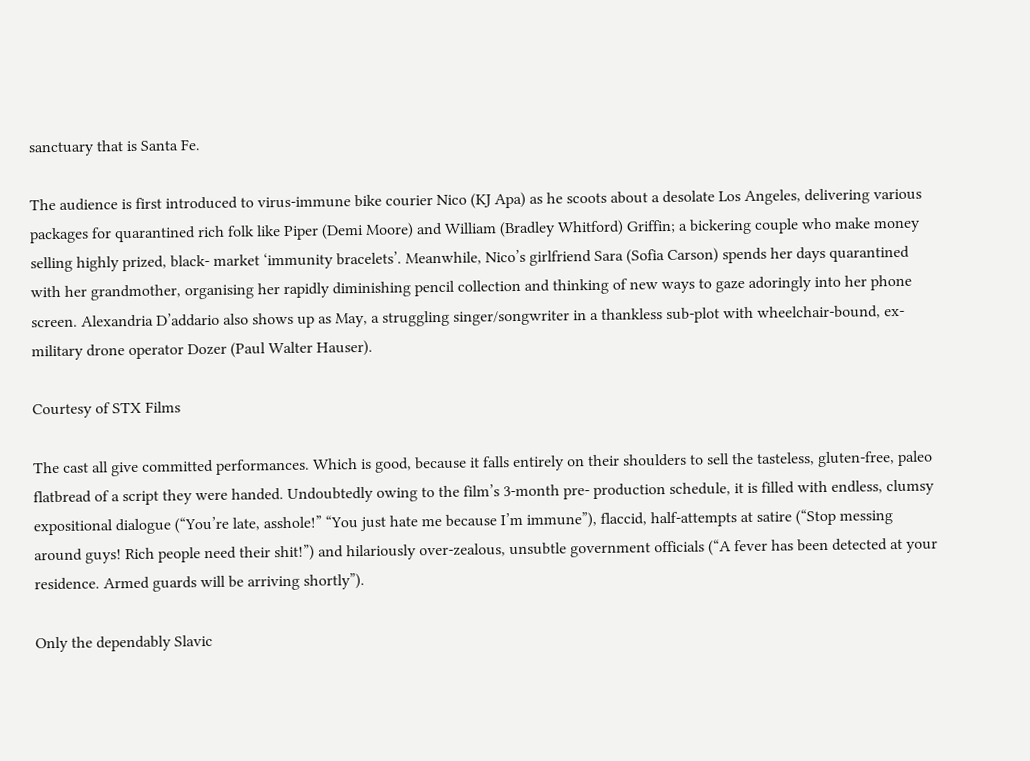sanctuary that is Santa Fe.

The audience is first introduced to virus-immune bike courier Nico (KJ Apa) as he scoots about a desolate Los Angeles, delivering various packages for quarantined rich folk like Piper (Demi Moore) and William (Bradley Whitford) Griffin; a bickering couple who make money selling highly prized, black- market ‘immunity bracelets’. Meanwhile, Nico’s girlfriend Sara (Sofia Carson) spends her days quarantined with her grandmother, organising her rapidly diminishing pencil collection and thinking of new ways to gaze adoringly into her phone screen. Alexandria D’addario also shows up as May, a struggling singer/songwriter in a thankless sub-plot with wheelchair-bound, ex-military drone operator Dozer (Paul Walter Hauser).

Courtesy of STX Films

The cast all give committed performances. Which is good, because it falls entirely on their shoulders to sell the tasteless, gluten-free, paleo flatbread of a script they were handed. Undoubtedly owing to the film’s 3-month pre- production schedule, it is filled with endless, clumsy expositional dialogue (“You’re late, asshole!” “You just hate me because I’m immune”), flaccid, half-attempts at satire (“Stop messing around guys! Rich people need their shit!”) and hilariously over-zealous, unsubtle government officials (“A fever has been detected at your residence. Armed guards will be arriving shortly”).

Only the dependably Slavic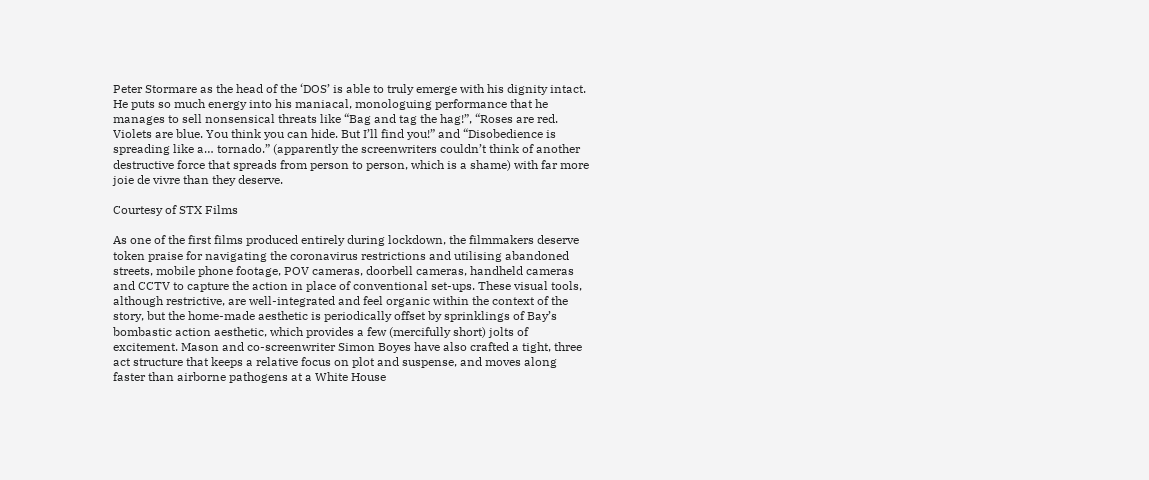Peter Stormare as the head of the ‘DOS’ is able to truly emerge with his dignity intact. He puts so much energy into his maniacal, monologuing performance that he manages to sell nonsensical threats like “Bag and tag the hag!”, “Roses are red. Violets are blue. You think you can hide. But I’ll find you!” and “Disobedience is spreading like a… tornado.” (apparently the screenwriters couldn’t think of another destructive force that spreads from person to person, which is a shame) with far more joie de vivre than they deserve.

Courtesy of STX Films

As one of the first films produced entirely during lockdown, the filmmakers deserve token praise for navigating the coronavirus restrictions and utilising abandoned streets, mobile phone footage, POV cameras, doorbell cameras, handheld cameras and CCTV to capture the action in place of conventional set-ups. These visual tools, although restrictive, are well-integrated and feel organic within the context of the story, but the home-made aesthetic is periodically offset by sprinklings of Bay’s bombastic action aesthetic, which provides a few (mercifully short) jolts of excitement. Mason and co-screenwriter Simon Boyes have also crafted a tight, three act structure that keeps a relative focus on plot and suspense, and moves along faster than airborne pathogens at a White House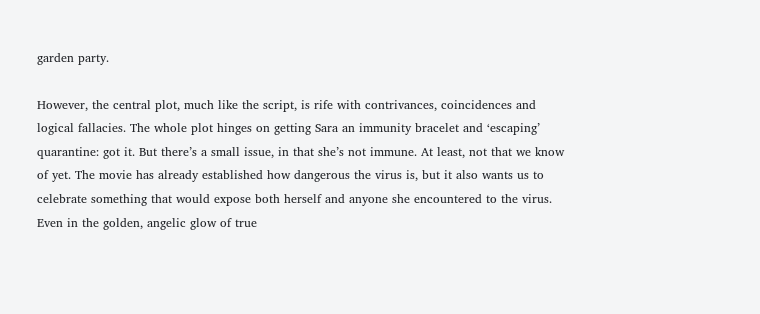garden party.

However, the central plot, much like the script, is rife with contrivances, coincidences and logical fallacies. The whole plot hinges on getting Sara an immunity bracelet and ‘escaping’ quarantine: got it. But there’s a small issue, in that she’s not immune. At least, not that we know of yet. The movie has already established how dangerous the virus is, but it also wants us to celebrate something that would expose both herself and anyone she encountered to the virus. Even in the golden, angelic glow of true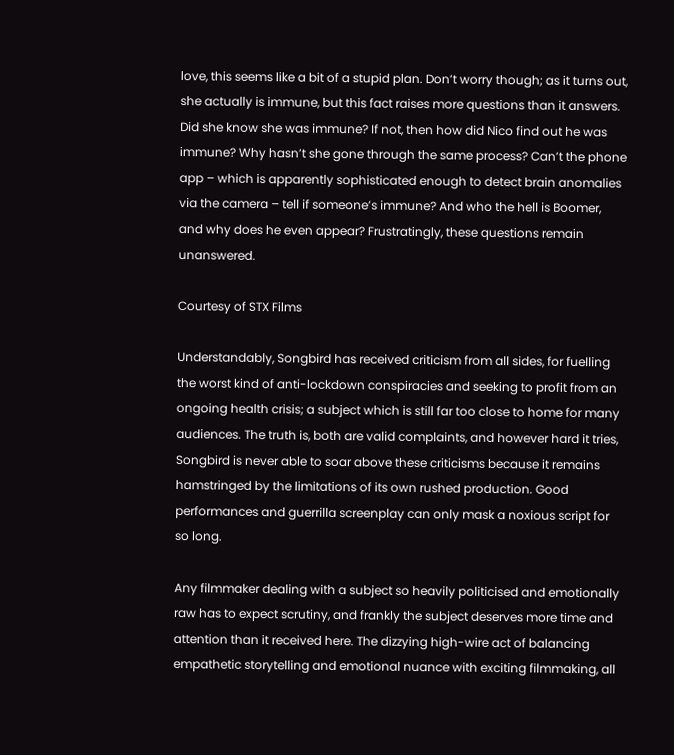love, this seems like a bit of a stupid plan. Don’t worry though; as it turns out, she actually is immune, but this fact raises more questions than it answers. Did she know she was immune? If not, then how did Nico find out he was immune? Why hasn’t she gone through the same process? Can’t the phone app – which is apparently sophisticated enough to detect brain anomalies via the camera – tell if someone’s immune? And who the hell is Boomer, and why does he even appear? Frustratingly, these questions remain unanswered.

Courtesy of STX Films

Understandably, Songbird has received criticism from all sides, for fuelling the worst kind of anti-lockdown conspiracies and seeking to profit from an ongoing health crisis; a subject which is still far too close to home for many audiences. The truth is, both are valid complaints, and however hard it tries, Songbird is never able to soar above these criticisms because it remains hamstringed by the limitations of its own rushed production. Good performances and guerrilla screenplay can only mask a noxious script for so long.

Any filmmaker dealing with a subject so heavily politicised and emotionally raw has to expect scrutiny, and frankly the subject deserves more time and attention than it received here. The dizzying high-wire act of balancing empathetic storytelling and emotional nuance with exciting filmmaking, all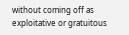without coming off as exploitative or gratuitous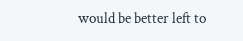would be better left to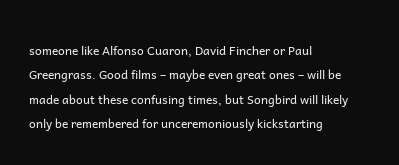someone like Alfonso Cuaron, David Fincher or Paul Greengrass. Good films – maybe even great ones – will be made about these confusing times, but Songbird will likely only be remembered for unceremoniously kickstarting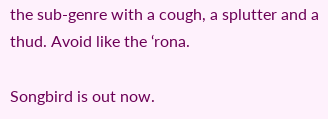the sub-genre with a cough, a splutter and a thud. Avoid like the ‘rona.

Songbird is out now.